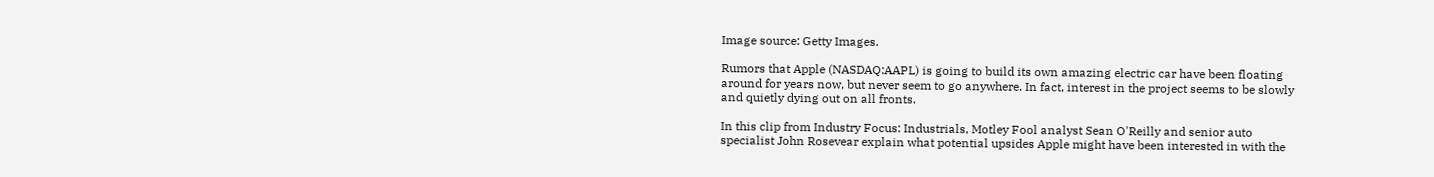Image source: Getty Images.

Rumors that Apple (NASDAQ:AAPL) is going to build its own amazing electric car have been floating around for years now, but never seem to go anywhere. In fact, interest in the project seems to be slowly and quietly dying out on all fronts.

In this clip from Industry Focus: Industrials, Motley Fool analyst Sean O'Reilly and senior auto specialist John Rosevear explain what potential upsides Apple might have been interested in with the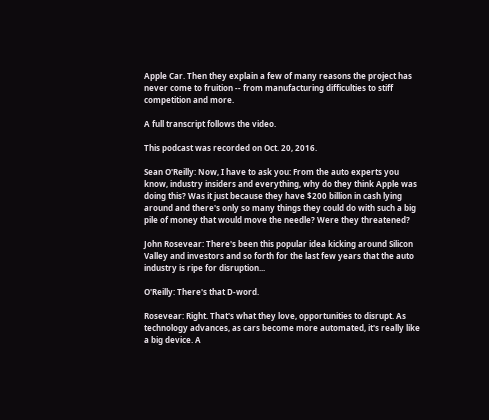Apple Car. Then they explain a few of many reasons the project has never come to fruition -- from manufacturing difficulties to stiff competition and more.

A full transcript follows the video.

This podcast was recorded on Oct. 20, 2016.

Sean O'Reilly: Now, I have to ask you: From the auto experts you know, industry insiders and everything, why do they think Apple was doing this? Was it just because they have $200 billion in cash lying around and there's only so many things they could do with such a big pile of money that would move the needle? Were they threatened?

John Rosevear: There's been this popular idea kicking around Silicon Valley and investors and so forth for the last few years that the auto industry is ripe for disruption...

O'Reilly: There's that D-word.

Rosevear: Right. That's what they love, opportunities to disrupt. As technology advances, as cars become more automated, it's really like a big device. A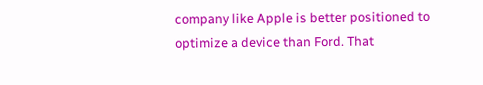company like Apple is better positioned to optimize a device than Ford. That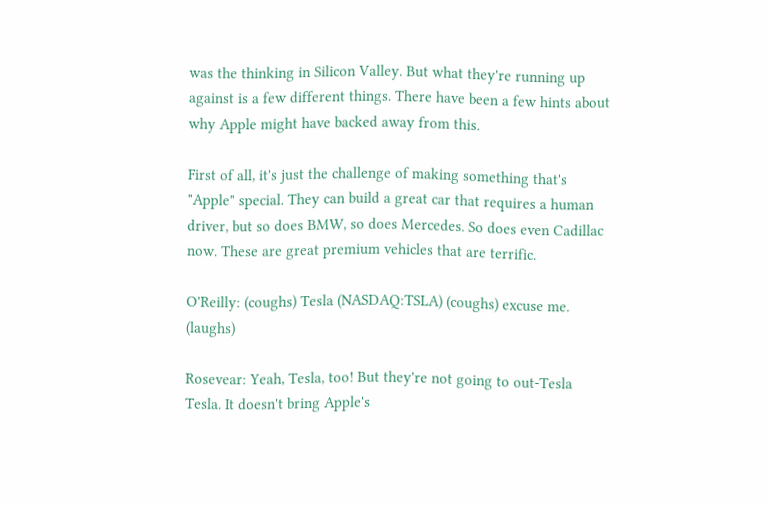was the thinking in Silicon Valley. But what they're running up against is a few different things. There have been a few hints about why Apple might have backed away from this.

First of all, it's just the challenge of making something that's "Apple" special. They can build a great car that requires a human driver, but so does BMW, so does Mercedes. So does even Cadillac now. These are great premium vehicles that are terrific.

O'Reilly: (coughs) Tesla (NASDAQ:TSLA) (coughs) excuse me. (laughs)

Rosevear: Yeah, Tesla, too! But they're not going to out-Tesla Tesla. It doesn't bring Apple's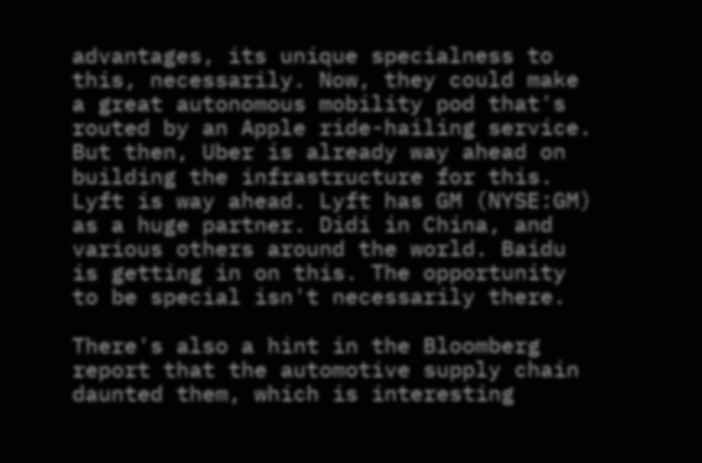advantages, its unique specialness to this, necessarily. Now, they could make a great autonomous mobility pod that's routed by an Apple ride-hailing service. But then, Uber is already way ahead on building the infrastructure for this. Lyft is way ahead. Lyft has GM (NYSE:GM) as a huge partner. Didi in China, and various others around the world. Baidu is getting in on this. The opportunity to be special isn't necessarily there.

There's also a hint in the Bloomberg report that the automotive supply chain daunted them, which is interesting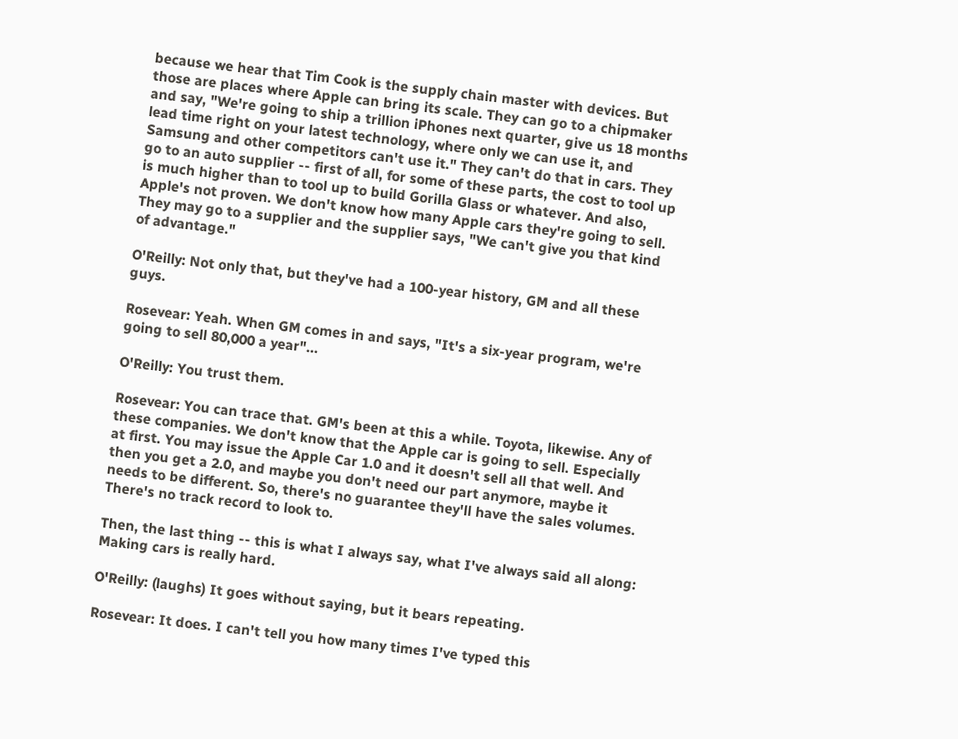because we hear that Tim Cook is the supply chain master with devices. But those are places where Apple can bring its scale. They can go to a chipmaker and say, "We're going to ship a trillion iPhones next quarter, give us 18 months lead time right on your latest technology, where only we can use it, and Samsung and other competitors can't use it." They can't do that in cars. They go to an auto supplier -- first of all, for some of these parts, the cost to tool up is much higher than to tool up to build Gorilla Glass or whatever. And also, Apple's not proven. We don't know how many Apple cars they're going to sell. They may go to a supplier and the supplier says, "We can't give you that kind of advantage."

O'Reilly: Not only that, but they've had a 100-year history, GM and all these guys.

Rosevear: Yeah. When GM comes in and says, "It's a six-year program, we're going to sell 80,000 a year"...

O'Reilly: You trust them.

Rosevear: You can trace that. GM's been at this a while. Toyota, likewise. Any of these companies. We don't know that the Apple car is going to sell. Especially at first. You may issue the Apple Car 1.0 and it doesn't sell all that well. And then you get a 2.0, and maybe you don't need our part anymore, maybe it needs to be different. So, there's no guarantee they'll have the sales volumes. There's no track record to look to.

Then, the last thing -- this is what I always say, what I've always said all along: Making cars is really hard.

O'Reilly: (laughs) It goes without saying, but it bears repeating.

Rosevear: It does. I can't tell you how many times I've typed this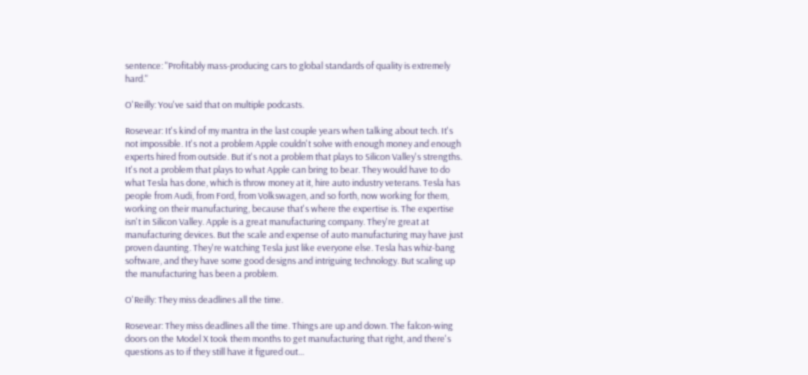sentence: "Profitably mass-producing cars to global standards of quality is extremely hard."

O'Reilly: You've said that on multiple podcasts.

Rosevear: It's kind of my mantra in the last couple years when talking about tech. It's not impossible. It's not a problem Apple couldn't solve with enough money and enough experts hired from outside. But it's not a problem that plays to Silicon Valley's strengths. It's not a problem that plays to what Apple can bring to bear. They would have to do what Tesla has done, which is throw money at it, hire auto industry veterans. Tesla has people from Audi, from Ford, from Volkswagen, and so forth, now working for them, working on their manufacturing, because that's where the expertise is. The expertise isn't in Silicon Valley. Apple is a great manufacturing company. They're great at manufacturing devices. But the scale and expense of auto manufacturing may have just proven daunting. They're watching Tesla just like everyone else. Tesla has whiz-bang software, and they have some good designs and intriguing technology. But scaling up the manufacturing has been a problem.

O'Reilly: They miss deadlines all the time.

Rosevear: They miss deadlines all the time. Things are up and down. The falcon-wing doors on the Model X took them months to get manufacturing that right, and there's questions as to if they still have it figured out...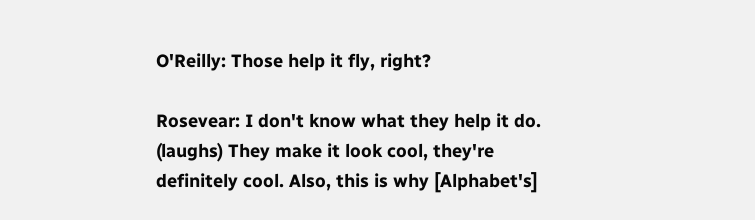O'Reilly: Those help it fly, right?

Rosevear: I don't know what they help it do. (laughs) They make it look cool, they're definitely cool. Also, this is why [Alphabet's]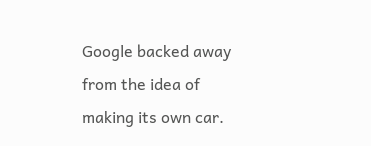Google backed away from the idea of making its own car.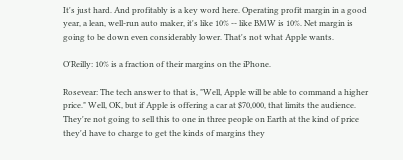It's just hard. And profitably is a key word here. Operating profit margin in a good year, a lean, well-run auto maker, it's like 10% -- like BMW is 10%. Net margin is going to be down even considerably lower. That's not what Apple wants.

O'Reilly: 10% is a fraction of their margins on the iPhone.

Rosevear: The tech answer to that is, "Well, Apple will be able to command a higher price." Well, OK, but if Apple is offering a car at $70,000, that limits the audience. They're not going to sell this to one in three people on Earth at the kind of price they'd have to charge to get the kinds of margins they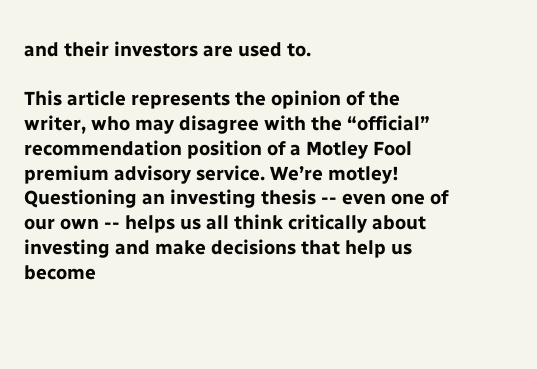and their investors are used to.

This article represents the opinion of the writer, who may disagree with the “official” recommendation position of a Motley Fool premium advisory service. We’re motley! Questioning an investing thesis -- even one of our own -- helps us all think critically about investing and make decisions that help us become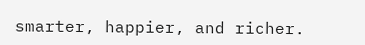smarter, happier, and richer.